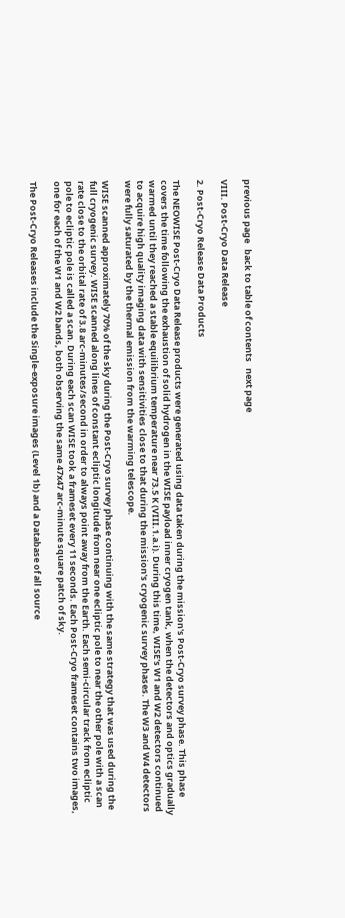previous page   back to table of contents   next page

VIII. Post-Cryo Data Release

2. Post-Cryo Release Data Products

The NEOWISE Post-Cryo Data Release products were generated using data taken during the mission's Post-Cryo survey phase. This phase covers the time following the exhaustion of solid hydrogen in the WISE payload inner cryogen tank, when the detectors and optics gradually warmed until they reached a stable equilibrium temperature near 73.5 K (VIII.1.a.i). During this time, WISE's W1 and W2 detectors continued to acquire high quality imaging data with sensitivities close to that during the mission's cryogenic survey phases. The W3 and W4 detectors were fully saturated by the thermal emission from the warming telescope.

WISE scanned approximately 70% of the sky during the Post-Cryo survey phase continuing with the same strategy that was used during the full cryogenic survey. WISE scanned along lines of constant ecliptic longitude from near one ecliptic pole to near the other pole with a scan rate close to the orbital rate of 3.8 arc-minutes/second in order to always point away from the Earth. Each semi-circular track from ecliptic pole to ecliptic pole is called a scan. During each scan WISE took a frameset every 11 seconds. Each Post-Cryo frameset contains two images, one for each of the W1 and W2 bands, both observing the same 47x47 arc-minute square patch of sky.

The Post-Cryo Releases include the Single-exposure images (Level 1b) and a Database of all source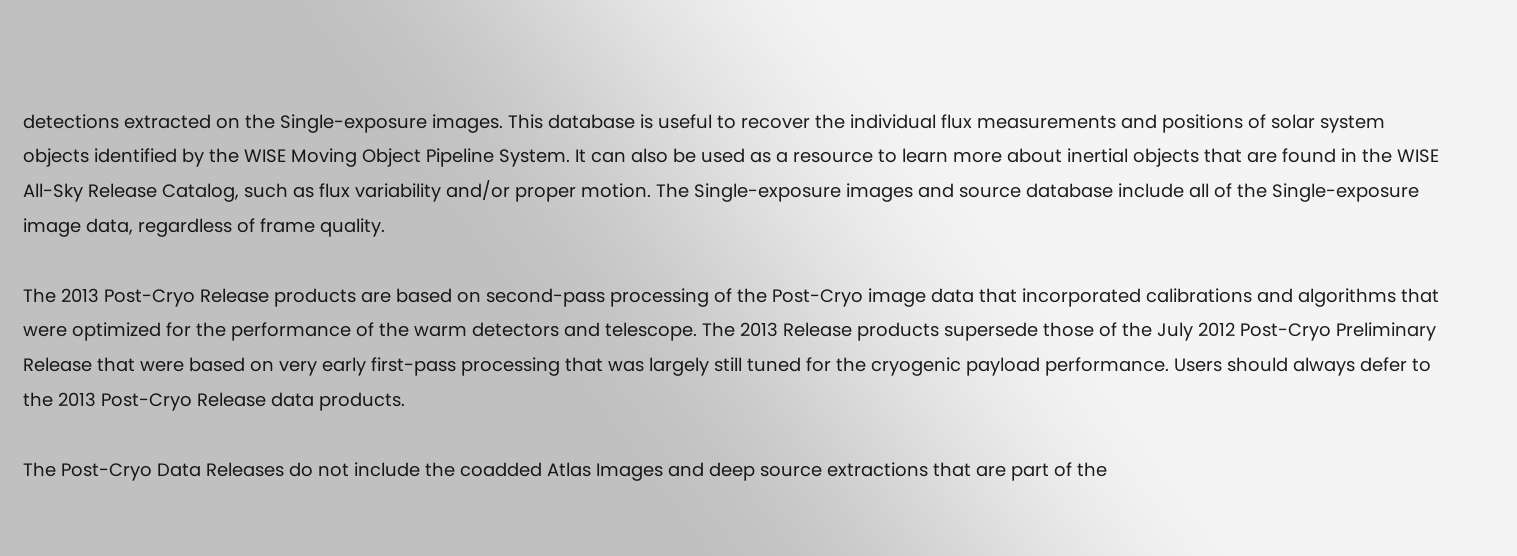detections extracted on the Single-exposure images. This database is useful to recover the individual flux measurements and positions of solar system objects identified by the WISE Moving Object Pipeline System. It can also be used as a resource to learn more about inertial objects that are found in the WISE All-Sky Release Catalog, such as flux variability and/or proper motion. The Single-exposure images and source database include all of the Single-exposure image data, regardless of frame quality.

The 2013 Post-Cryo Release products are based on second-pass processing of the Post-Cryo image data that incorporated calibrations and algorithms that were optimized for the performance of the warm detectors and telescope. The 2013 Release products supersede those of the July 2012 Post-Cryo Preliminary Release that were based on very early first-pass processing that was largely still tuned for the cryogenic payload performance. Users should always defer to the 2013 Post-Cryo Release data products.

The Post-Cryo Data Releases do not include the coadded Atlas Images and deep source extractions that are part of the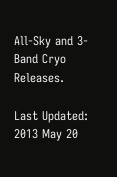All-Sky and 3-Band Cryo Releases.

Last Updated: 2013 May 20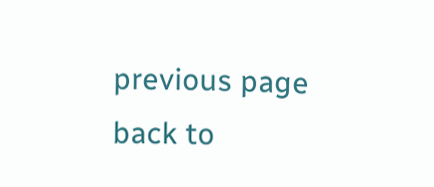previous page   back to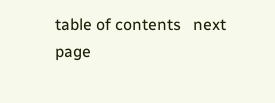table of contents   next page